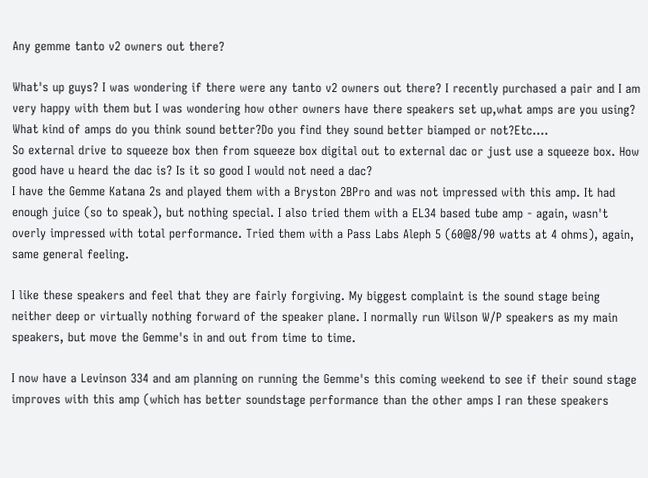Any gemme tanto v2 owners out there?

What's up guys? I was wondering if there were any tanto v2 owners out there? I recently purchased a pair and I am very happy with them but I was wondering how other owners have there speakers set up,what amps are you using? What kind of amps do you think sound better?Do you find they sound better biamped or not?Etc....
So external drive to squeeze box then from squeeze box digital out to external dac or just use a squeeze box. How good have u heard the dac is? Is it so good I would not need a dac?
I have the Gemme Katana 2s and played them with a Bryston 2BPro and was not impressed with this amp. It had enough juice (so to speak), but nothing special. I also tried them with a EL34 based tube amp - again, wasn't overly impressed with total performance. Tried them with a Pass Labs Aleph 5 (60@8/90 watts at 4 ohms), again, same general feeling.

I like these speakers and feel that they are fairly forgiving. My biggest complaint is the sound stage being neither deep or virtually nothing forward of the speaker plane. I normally run Wilson W/P speakers as my main speakers, but move the Gemme's in and out from time to time.

I now have a Levinson 334 and am planning on running the Gemme's this coming weekend to see if their sound stage improves with this amp (which has better soundstage performance than the other amps I ran these speakers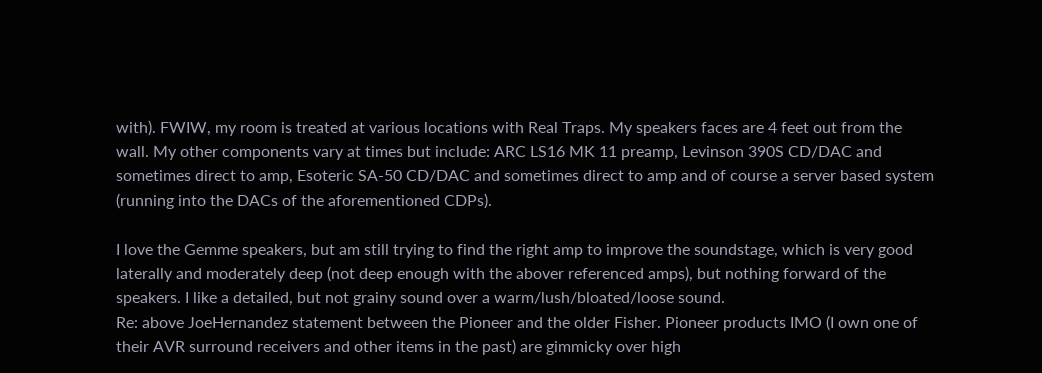with). FWIW, my room is treated at various locations with Real Traps. My speakers faces are 4 feet out from the wall. My other components vary at times but include: ARC LS16 MK 11 preamp, Levinson 390S CD/DAC and sometimes direct to amp, Esoteric SA-50 CD/DAC and sometimes direct to amp and of course a server based system (running into the DACs of the aforementioned CDPs).

I love the Gemme speakers, but am still trying to find the right amp to improve the soundstage, which is very good laterally and moderately deep (not deep enough with the abover referenced amps), but nothing forward of the speakers. I like a detailed, but not grainy sound over a warm/lush/bloated/loose sound.
Re: above JoeHernandez statement between the Pioneer and the older Fisher. Pioneer products IMO (I own one of their AVR surround receivers and other items in the past) are gimmicky over high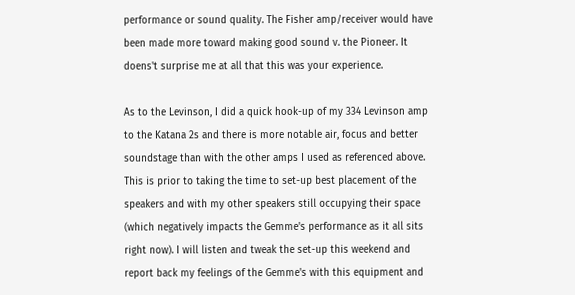performance or sound quality. The Fisher amp/receiver would have been made more toward making good sound v. the Pioneer. It doens't surprise me at all that this was your experience.

As to the Levinson, I did a quick hook-up of my 334 Levinson amp to the Katana 2s and there is more notable air, focus and better soundstage than with the other amps I used as referenced above. This is prior to taking the time to set-up best placement of the speakers and with my other speakers still occupying their space (which negatively impacts the Gemme's performance as it all sits right now). I will listen and tweak the set-up this weekend and report back my feelings of the Gemme's with this equipment and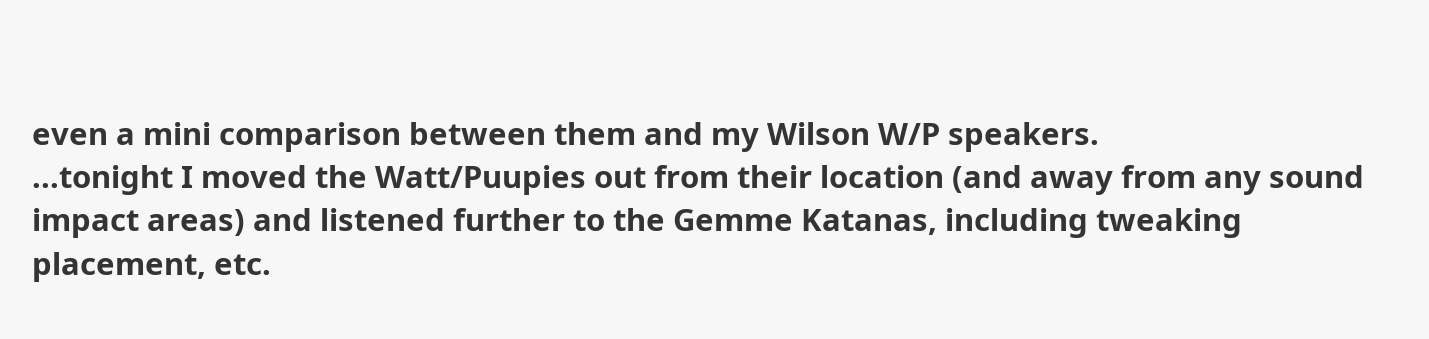even a mini comparison between them and my Wilson W/P speakers.
...tonight I moved the Watt/Puupies out from their location (and away from any sound impact areas) and listened further to the Gemme Katanas, including tweaking placement, etc.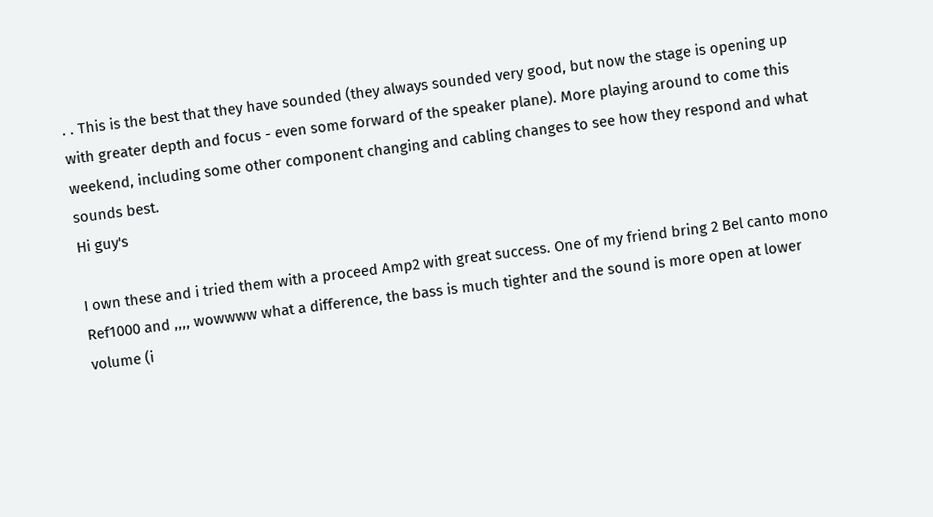. . This is the best that they have sounded (they always sounded very good, but now the stage is opening up with greater depth and focus - even some forward of the speaker plane). More playing around to come this weekend, including some other component changing and cabling changes to see how they respond and what sounds best.
Hi guy's

I own these and i tried them with a proceed Amp2 with great success. One of my friend bring 2 Bel canto mono Ref1000 and ,,,, wowwww what a difference, the bass is much tighter and the sound is more open at lower volume (i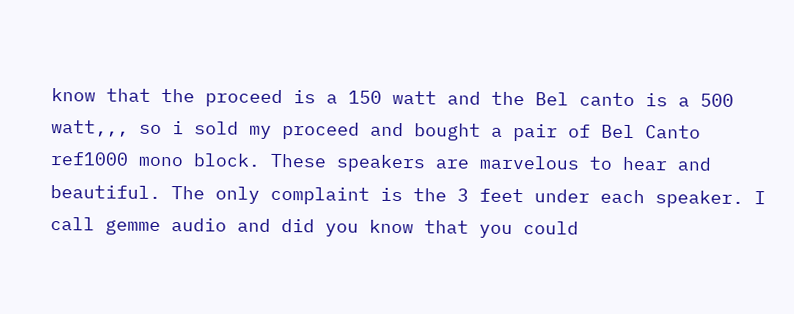know that the proceed is a 150 watt and the Bel canto is a 500 watt,,, so i sold my proceed and bought a pair of Bel Canto ref1000 mono block. These speakers are marvelous to hear and beautiful. The only complaint is the 3 feet under each speaker. I call gemme audio and did you know that you could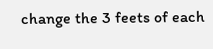change the 3 feets of each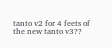tanto v2 for 4 feets of the new tanto v3??